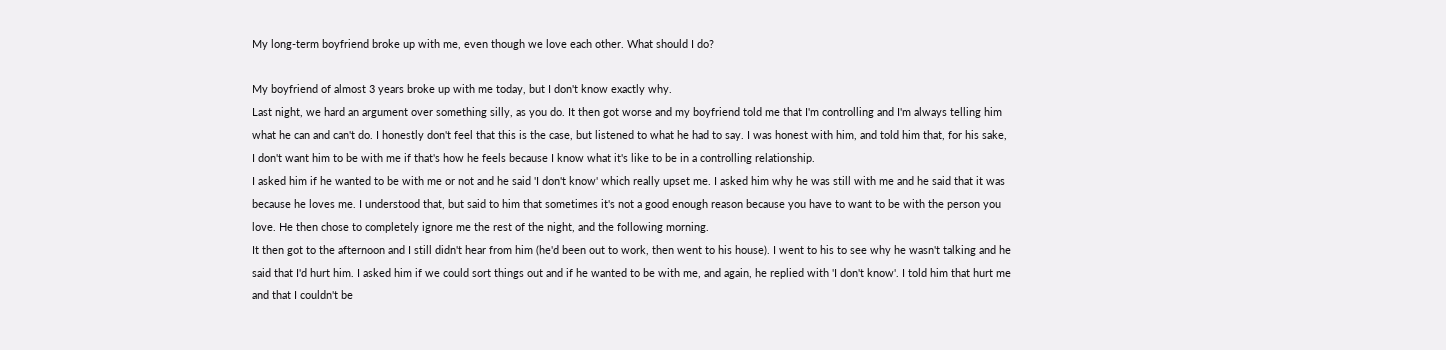My long-term boyfriend broke up with me, even though we love each other. What should I do?

My boyfriend of almost 3 years broke up with me today, but I don't know exactly why.
Last night, we hard an argument over something silly, as you do. It then got worse and my boyfriend told me that I'm controlling and I'm always telling him what he can and can't do. I honestly don't feel that this is the case, but listened to what he had to say. I was honest with him, and told him that, for his sake, I don't want him to be with me if that's how he feels because I know what it's like to be in a controlling relationship.
I asked him if he wanted to be with me or not and he said 'I don't know' which really upset me. I asked him why he was still with me and he said that it was because he loves me. I understood that, but said to him that sometimes it's not a good enough reason because you have to want to be with the person you love. He then chose to completely ignore me the rest of the night, and the following morning.
It then got to the afternoon and I still didn't hear from him (he'd been out to work, then went to his house). I went to his to see why he wasn't talking and he said that I'd hurt him. I asked him if we could sort things out and if he wanted to be with me, and again, he replied with 'I don't know'. I told him that hurt me and that I couldn't be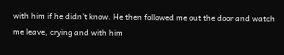with him if he didn't know. He then followed me out the door and watch me leave, crying and with him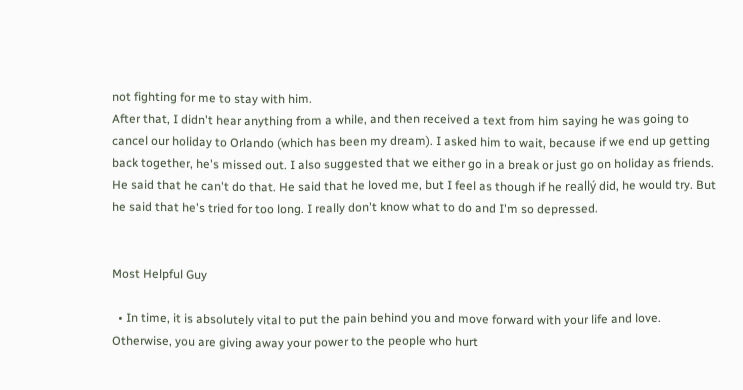not fighting for me to stay with him.
After that, I didn't hear anything from a while, and then received a text from him saying he was going to cancel our holiday to Orlando (which has been my dream). I asked him to wait, because if we end up getting back together, he's missed out. I also suggested that we either go in a break or just go on holiday as friends. He said that he can't do that. He said that he loved me, but I feel as though if he reallý did, he would try. But he said that he's tried for too long. I really don't know what to do and I'm so depressed.


Most Helpful Guy

  • In time, it is absolutely vital to put the pain behind you and move forward with your life and love. Otherwise, you are giving away your power to the people who hurt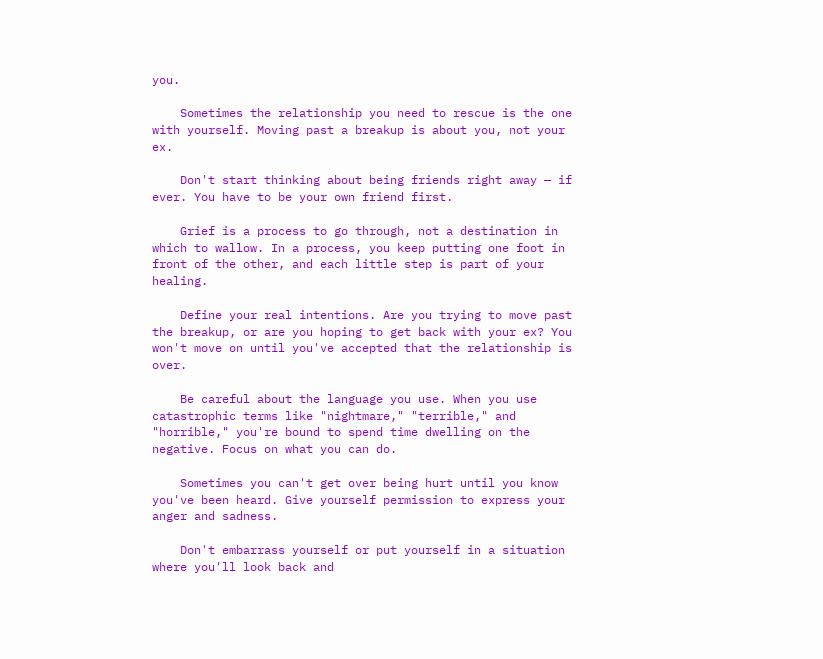you.

    Sometimes the relationship you need to rescue is the one with yourself. Moving past a breakup is about you, not your ex.

    Don't start thinking about being friends right away — if ever. You have to be your own friend first.

    Grief is a process to go through, not a destination in which to wallow. In a process, you keep putting one foot in front of the other, and each little step is part of your healing.

    Define your real intentions. Are you trying to move past the breakup, or are you hoping to get back with your ex? You won't move on until you've accepted that the relationship is over.

    Be careful about the language you use. When you use catastrophic terms like "nightmare," "terrible," and "horrible," you're bound to spend time dwelling on the negative. Focus on what you can do.

    Sometimes you can't get over being hurt until you know you've been heard. Give yourself permission to express your anger and sadness.

    Don't embarrass yourself or put yourself in a situation where you'll look back and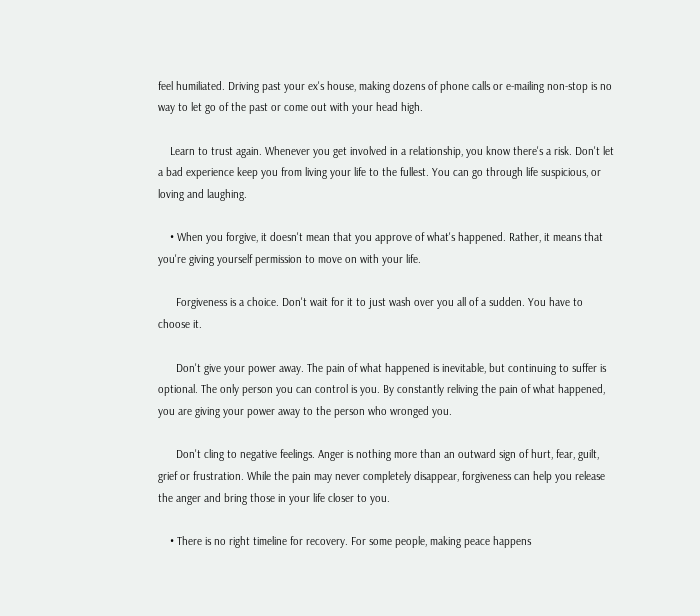feel humiliated. Driving past your ex's house, making dozens of phone calls or e-mailing non-stop is no way to let go of the past or come out with your head high.

    Learn to trust again. Whenever you get involved in a relationship, you know there's a risk. Don't let a bad experience keep you from living your life to the fullest. You can go through life suspicious, or loving and laughing.

    • When you forgive, it doesn't mean that you approve of what's happened. Rather, it means that you're giving yourself permission to move on with your life.

      Forgiveness is a choice. Don't wait for it to just wash over you all of a sudden. You have to choose it.

      Don't give your power away. The pain of what happened is inevitable, but continuing to suffer is optional. The only person you can control is you. By constantly reliving the pain of what happened, you are giving your power away to the person who wronged you.

      Don't cling to negative feelings. Anger is nothing more than an outward sign of hurt, fear, guilt, grief or frustration. While the pain may never completely disappear, forgiveness can help you release the anger and bring those in your life closer to you.

    • There is no right timeline for recovery. For some people, making peace happens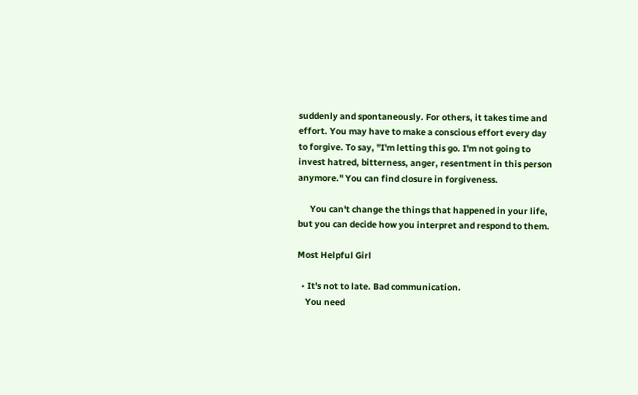suddenly and spontaneously. For others, it takes time and effort. You may have to make a conscious effort every day to forgive. To say, "I'm letting this go. I'm not going to invest hatred, bitterness, anger, resentment in this person anymore." You can find closure in forgiveness.

      You can't change the things that happened in your life, but you can decide how you interpret and respond to them.

Most Helpful Girl

  • It's not to late. Bad communication.
    You need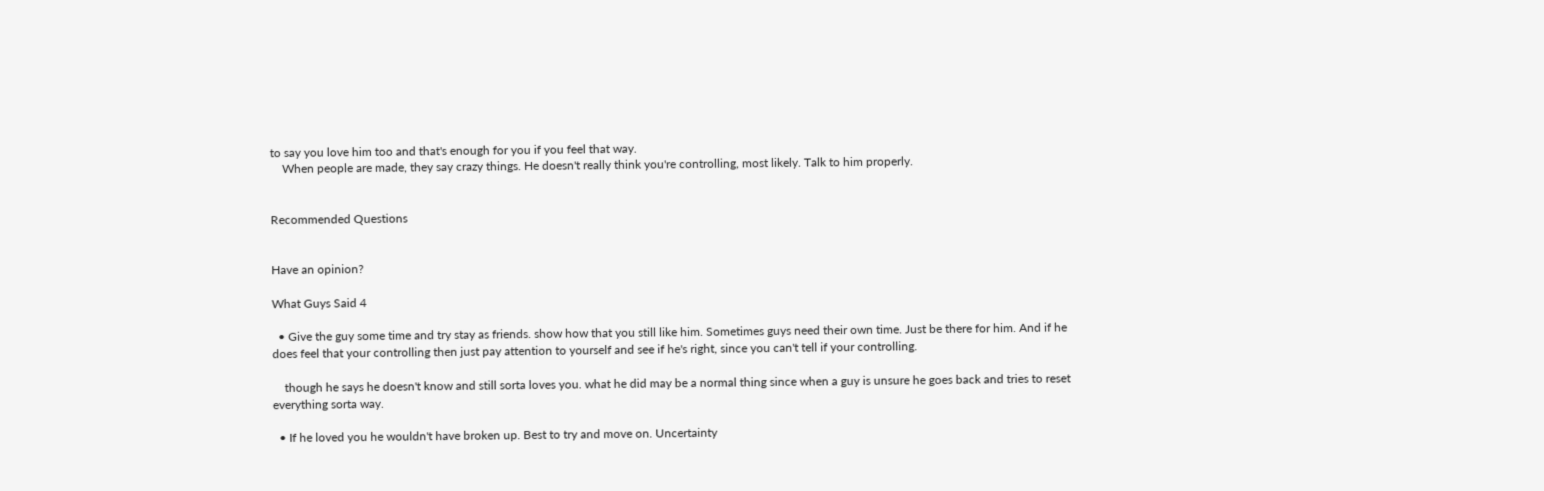to say you love him too and that's enough for you if you feel that way.
    When people are made, they say crazy things. He doesn't really think you're controlling, most likely. Talk to him properly.


Recommended Questions


Have an opinion?

What Guys Said 4

  • Give the guy some time and try stay as friends. show how that you still like him. Sometimes guys need their own time. Just be there for him. And if he does feel that your controlling then just pay attention to yourself and see if he's right, since you can't tell if your controlling.

    though he says he doesn't know and still sorta loves you. what he did may be a normal thing since when a guy is unsure he goes back and tries to reset everything sorta way.

  • If he loved you he wouldn't have broken up. Best to try and move on. Uncertainty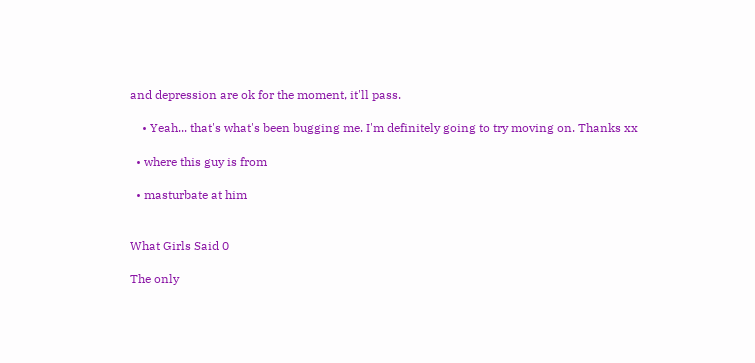and depression are ok for the moment, it'll pass.

    • Yeah... that's what's been bugging me. I'm definitely going to try moving on. Thanks xx

  • where this guy is from

  • masturbate at him


What Girls Said 0

The only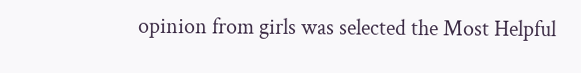opinion from girls was selected the Most Helpful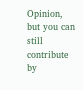Opinion, but you can still contribute by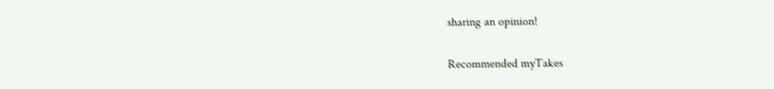sharing an opinion!

Recommended myTakes